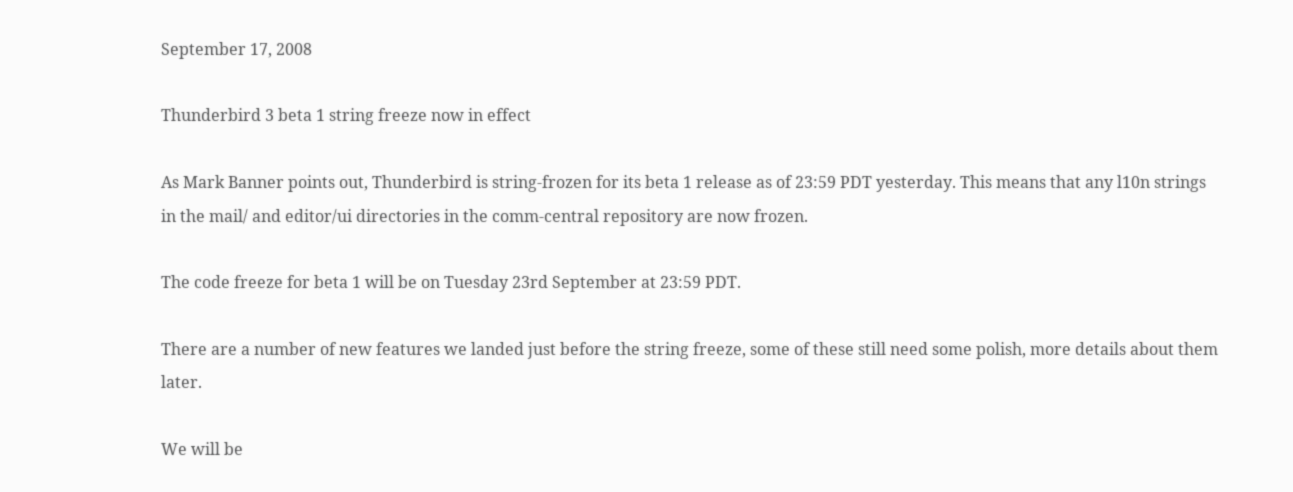September 17, 2008

Thunderbird 3 beta 1 string freeze now in effect

As Mark Banner points out, Thunderbird is string-frozen for its beta 1 release as of 23:59 PDT yesterday. This means that any l10n strings in the mail/ and editor/ui directories in the comm-central repository are now frozen.

The code freeze for beta 1 will be on Tuesday 23rd September at 23:59 PDT.

There are a number of new features we landed just before the string freeze, some of these still need some polish, more details about them later.

We will be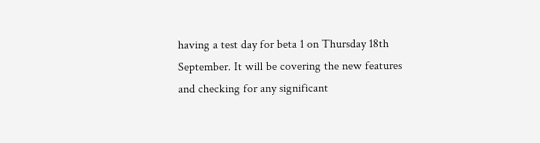having a test day for beta 1 on Thursday 18th September. It will be covering the new features and checking for any significant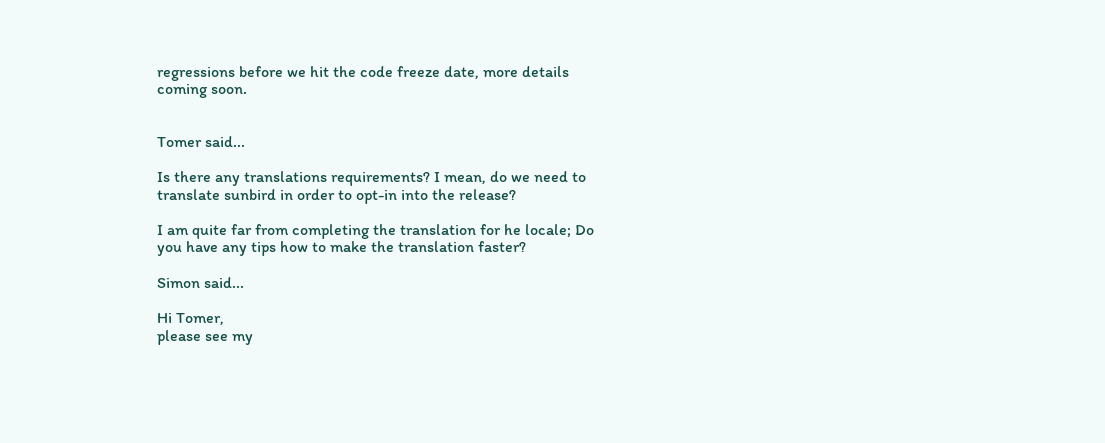regressions before we hit the code freeze date, more details coming soon.


Tomer said...

Is there any translations requirements? I mean, do we need to translate sunbird in order to opt-in into the release?

I am quite far from completing the translation for he locale; Do you have any tips how to make the translation faster?

Simon said...

Hi Tomer,
please see my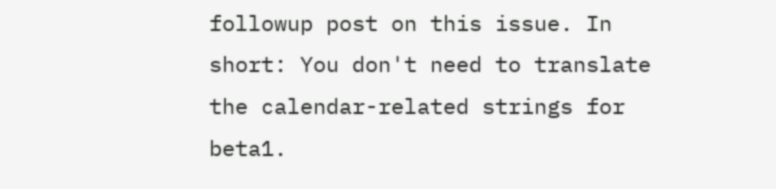followup post on this issue. In short: You don't need to translate the calendar-related strings for beta1.